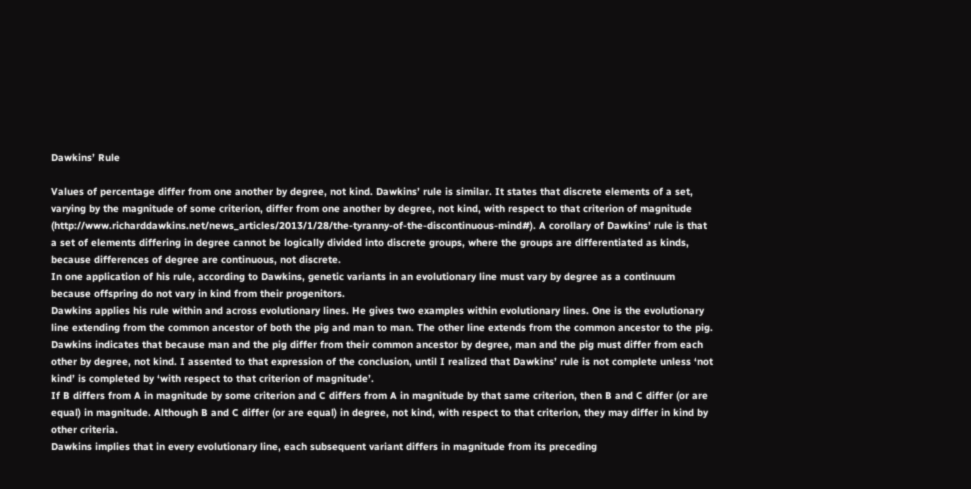Dawkins’ Rule

Values of percentage differ from one another by degree, not kind. Dawkins’ rule is similar. It states that discrete elements of a set, varying by the magnitude of some criterion, differ from one another by degree, not kind, with respect to that criterion of magnitude (http://www.richarddawkins.net/news_articles/2013/1/28/the-tyranny-of-the-discontinuous-mind#). A corollary of Dawkins’ rule is that a set of elements differing in degree cannot be logically divided into discrete groups, where the groups are differentiated as kinds, because differences of degree are continuous, not discrete.
In one application of his rule, according to Dawkins, genetic variants in an evolutionary line must vary by degree as a continuum because offspring do not vary in kind from their progenitors.
Dawkins applies his rule within and across evolutionary lines. He gives two examples within evolutionary lines. One is the evolutionary line extending from the common ancestor of both the pig and man to man. The other line extends from the common ancestor to the pig. Dawkins indicates that because man and the pig differ from their common ancestor by degree, man and the pig must differ from each other by degree, not kind. I assented to that expression of the conclusion, until I realized that Dawkins’ rule is not complete unless ‘not kind’ is completed by ‘with respect to that criterion of magnitude’.
If B differs from A in magnitude by some criterion and C differs from A in magnitude by that same criterion, then B and C differ (or are equal) in magnitude. Although B and C differ (or are equal) in degree, not kind, with respect to that criterion, they may differ in kind by other criteria.
Dawkins implies that in every evolutionary line, each subsequent variant differs in magnitude from its preceding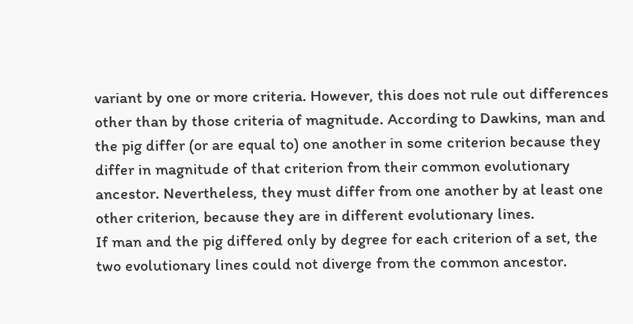variant by one or more criteria. However, this does not rule out differences other than by those criteria of magnitude. According to Dawkins, man and the pig differ (or are equal to) one another in some criterion because they differ in magnitude of that criterion from their common evolutionary ancestor. Nevertheless, they must differ from one another by at least one other criterion, because they are in different evolutionary lines.
If man and the pig differed only by degree for each criterion of a set, the two evolutionary lines could not diverge from the common ancestor.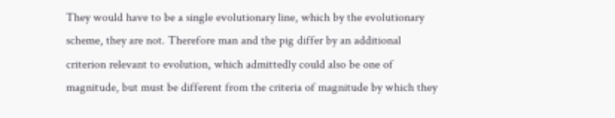They would have to be a single evolutionary line, which by the evolutionary scheme, they are not. Therefore man and the pig differ by an additional criterion relevant to evolution, which admittedly could also be one of magnitude, but must be different from the criteria of magnitude by which they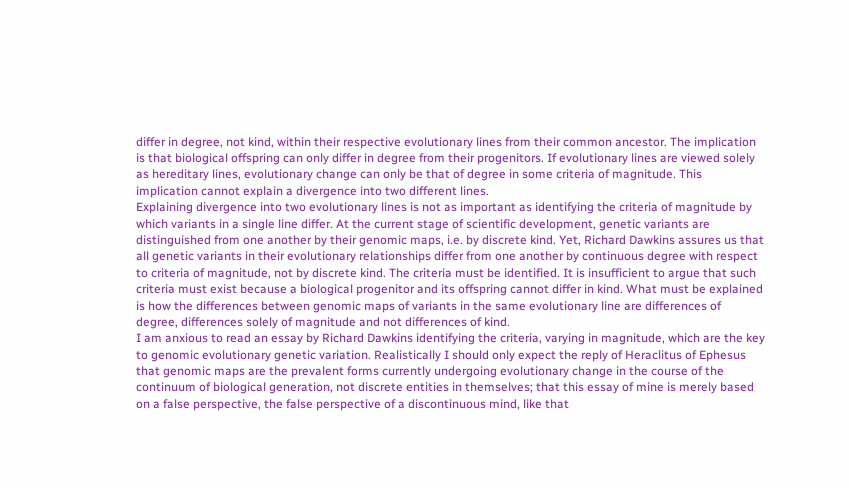differ in degree, not kind, within their respective evolutionary lines from their common ancestor. The implication is that biological offspring can only differ in degree from their progenitors. If evolutionary lines are viewed solely as hereditary lines, evolutionary change can only be that of degree in some criteria of magnitude. This implication cannot explain a divergence into two different lines.
Explaining divergence into two evolutionary lines is not as important as identifying the criteria of magnitude by which variants in a single line differ. At the current stage of scientific development, genetic variants are distinguished from one another by their genomic maps, i.e. by discrete kind. Yet, Richard Dawkins assures us that all genetic variants in their evolutionary relationships differ from one another by continuous degree with respect to criteria of magnitude, not by discrete kind. The criteria must be identified. It is insufficient to argue that such criteria must exist because a biological progenitor and its offspring cannot differ in kind. What must be explained is how the differences between genomic maps of variants in the same evolutionary line are differences of degree, differences solely of magnitude and not differences of kind.
I am anxious to read an essay by Richard Dawkins identifying the criteria, varying in magnitude, which are the key to genomic evolutionary genetic variation. Realistically I should only expect the reply of Heraclitus of Ephesus that genomic maps are the prevalent forms currently undergoing evolutionary change in the course of the continuum of biological generation, not discrete entities in themselves; that this essay of mine is merely based on a false perspective, the false perspective of a discontinuous mind, like that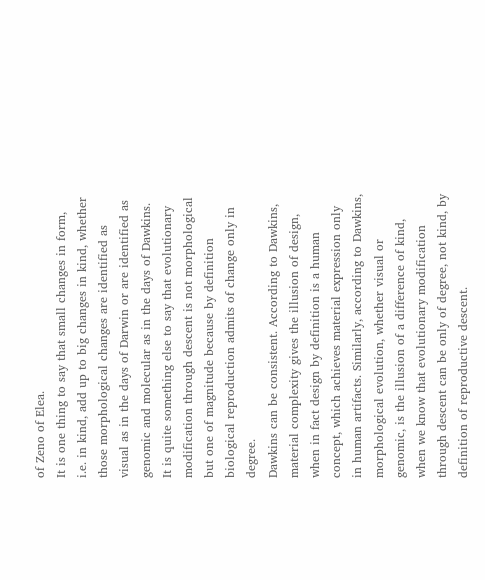of Zeno of Elea.
It is one thing to say that small changes in form, i.e. in kind, add up to big changes in kind, whether those morphological changes are identified as visual as in the days of Darwin or are identified as genomic and molecular as in the days of Dawkins. It is quite something else to say that evolutionary modification through descent is not morphological but one of magnitude because by definition biological reproduction admits of change only in degree.
Dawkins can be consistent. According to Dawkins, material complexity gives the illusion of design, when in fact design by definition is a human concept, which achieves material expression only in human artifacts. Similarly, according to Dawkins, morphological evolution, whether visual or genomic, is the illusion of a difference of kind, when we know that evolutionary modification through descent can be only of degree, not kind, by definition of reproductive descent.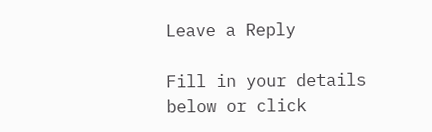Leave a Reply

Fill in your details below or click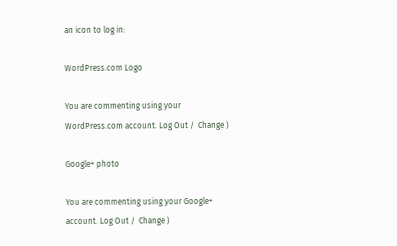an icon to log in:

WordPress.com Logo

You are commenting using your WordPress.com account. Log Out /  Change )

Google+ photo

You are commenting using your Google+ account. Log Out /  Change )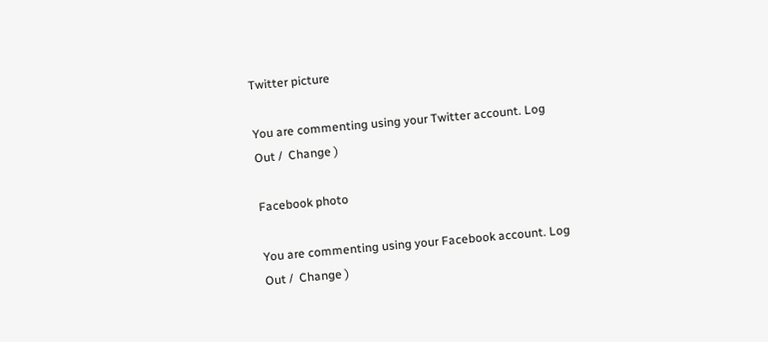Twitter picture

You are commenting using your Twitter account. Log Out /  Change )

Facebook photo

You are commenting using your Facebook account. Log Out /  Change )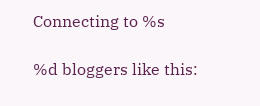Connecting to %s

%d bloggers like this: